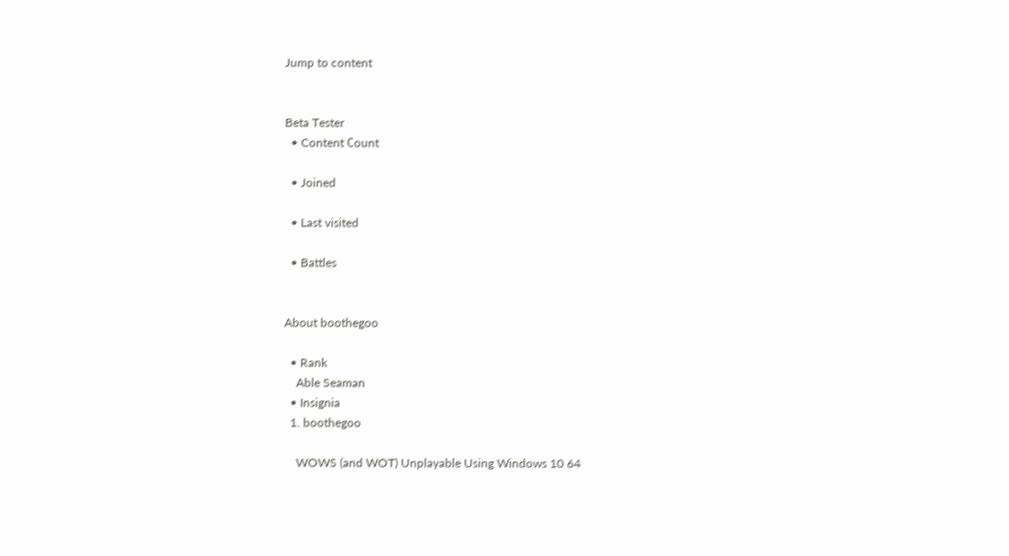Jump to content


Beta Tester
  • Content Сount

  • Joined

  • Last visited

  • Battles


About boothegoo

  • Rank
    Able Seaman
  • Insignia
  1. boothegoo

    WOWS (and WOT) Unplayable Using Windows 10 64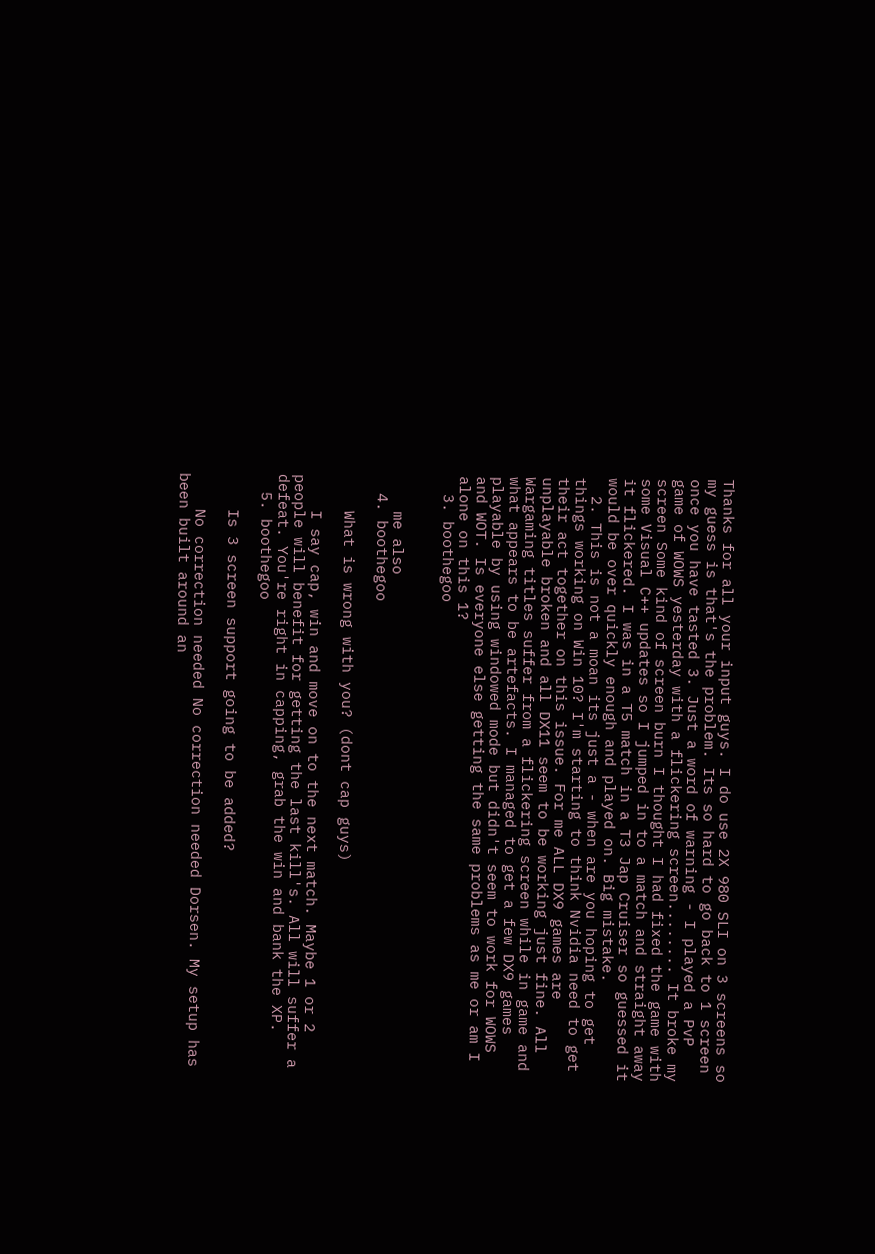Thanks for all your input guys. I do use 2X 980 SLI on 3 screens so my guess is that's the problem. Its so hard to go back to 1 screen once you have tasted 3. Just a word of warning - I played a PvP game of WOWS yesterday with a flickering screen........ It broke my screen Some kind of screen burn I thought I had fixed the game with some Visual C++ updates so I jumped in to a match and straight away it flickered. I was in a T5 match in a T3 Jap Cruiser so guessed it would be over quickly enough and played on. Big mistake.
  2. This is not a moan its just a - when are you hoping to get things working on Win 10? I'm starting to think Nvidia need to get their act together on this issue. For me ALL DX9 games are unplayable broken and all DX11 seem to be working just fine. All Wargaming titles suffer from a flickering screen while in game and what appears to be artefacts. I managed to get a few DX9 games playable by using windowed mode but didn't seem to work for WOWS and WOT. Is everyone else getting the same problems as me or am I alone on this 1?
  3. boothegoo


    me also
  4. boothegoo

    What is wrong with you? (dont cap guys)

    I say cap, win and move on to the next match. Maybe 1 or 2 people will benefit for getting the last kill's. All will suffer a defeat. You're right in capping, grab the win and bank the XP.
  5. boothegoo

    Is 3 screen support going to be added?

    No correction needed No correction needed Dorsen. My setup has been built around an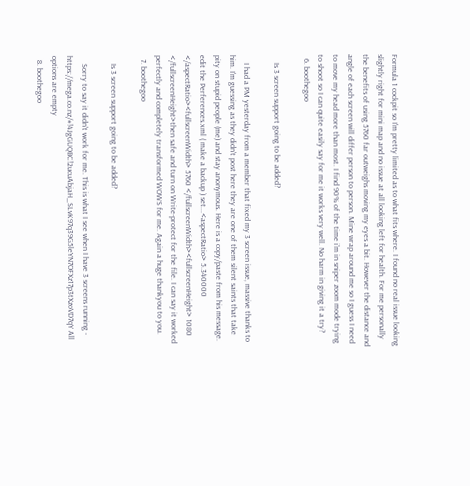Formula 1 cockpit so I'm pretty limited as to what fits where. I found no real issue looking slightly right for mini map and no issue at all looking left for health. For me personally the benefits of using 5760 far outweighs moving my eyes a bit. However the distance and angle of each screen will differ person to person. Mine wrap around me so I guess I need to move my head more than most. I find 90% of the time i'm in sniper zoom mode trying to shoot so I can quite easily say for me it works very well. No harm in giving it a try?
  6. boothegoo

    Is 3 screen support going to be added?

    I had a PM yesterday from a member that fixed my 3 screen issue, massive thanks to him. I'm guessing as they didn't post here they are one of them silent saints that take pity on stupid people (me) and stay anonymous. Here is a copy/paste from his message. edit the Perferences.xml ( make a backup ) set...<aspectRatio> 5.340000 </aspectRatio><fullscreenWidth> 5760 </fullscreenWidth><fullscreenHeight> 1080 </fullscreenHeight>then safe and turn on Write-protect for the file. I can say it worked perfectly and completely transformed WOWS for me. Again a huge thankyou to you.
  7. boothegoo

    Is 3 screen support going to be added?

    Sorry to say it didn't work for me. This is what I see when I have 3 screens running - https://mega.co.nz/#!4JgGUQBC!2ucuAbjaH_SLvK97q39G5leYN7OFXz17p3tXzoVD7qY All options are empty
  8. boothegoo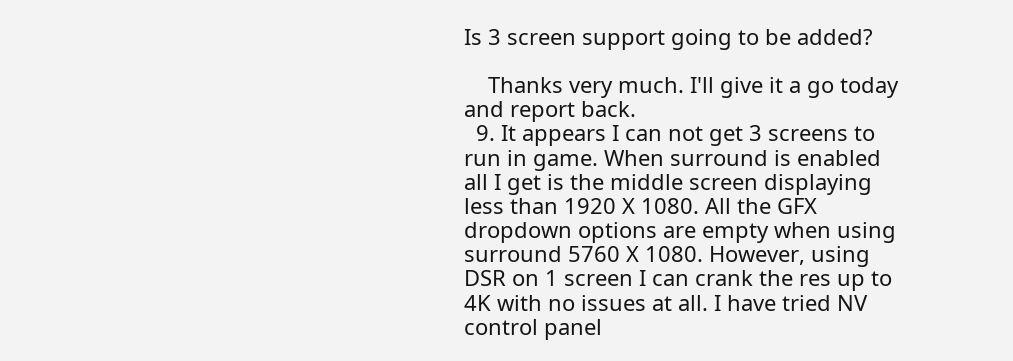Is 3 screen support going to be added?

    Thanks very much. I'll give it a go today and report back.
  9. It appears I can not get 3 screens to run in game. When surround is enabled all I get is the middle screen displaying less than 1920 X 1080. All the GFX dropdown options are empty when using surround 5760 X 1080. However, using DSR on 1 screen I can crank the res up to 4K with no issues at all. I have tried NV control panel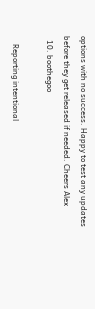options with no success. Happy to test any updates before they get released if needed. Cheers Alex
  10. boothegoo

    Reporting intentional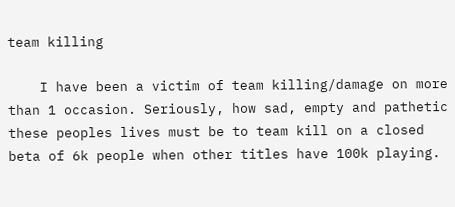team killing

    I have been a victim of team killing/damage on more than 1 occasion. Seriously, how sad, empty and pathetic these peoples lives must be to team kill on a closed beta of 6k people when other titles have 100k playing.